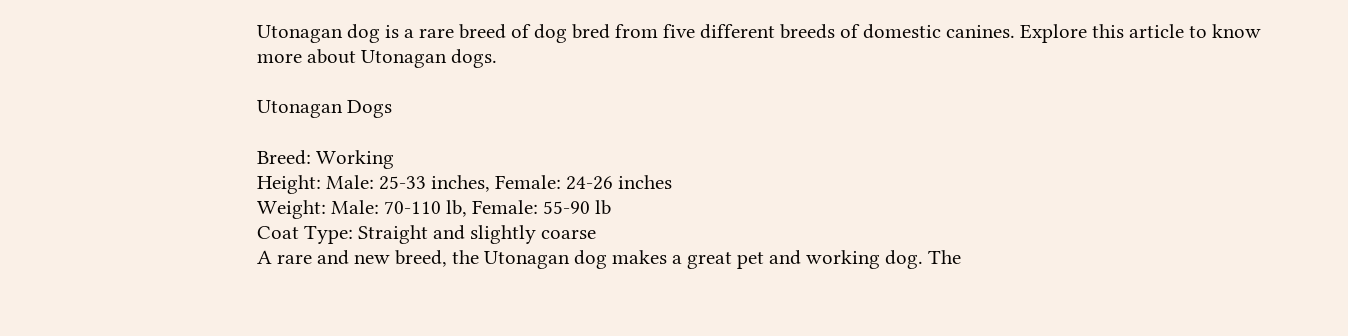Utonagan dog is a rare breed of dog bred from five different breeds of domestic canines. Explore this article to know more about Utonagan dogs.

Utonagan Dogs

Breed: Working
Height: Male: 25-33 inches, Female: 24-26 inches
Weight: Male: 70-110 lb, Female: 55-90 lb
Coat Type: Straight and slightly coarse
A rare and new breed, the Utonagan dog makes a great pet and working dog. The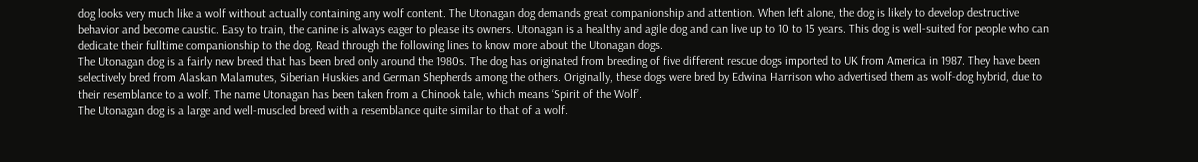dog looks very much like a wolf without actually containing any wolf content. The Utonagan dog demands great companionship and attention. When left alone, the dog is likely to develop destructive behavior and become caustic. Easy to train, the canine is always eager to please its owners. Utonagan is a healthy and agile dog and can live up to 10 to 15 years. This dog is well-suited for people who can dedicate their fulltime companionship to the dog. Read through the following lines to know more about the Utonagan dogs.
The Utonagan dog is a fairly new breed that has been bred only around the 1980s. The dog has originated from breeding of five different rescue dogs imported to UK from America in 1987. They have been selectively bred from Alaskan Malamutes, Siberian Huskies and German Shepherds among the others. Originally, these dogs were bred by Edwina Harrison who advertised them as wolf-dog hybrid, due to their resemblance to a wolf. The name Utonagan has been taken from a Chinook tale, which means ‘Spirit of the Wolf’.
The Utonagan dog is a large and well-muscled breed with a resemblance quite similar to that of a wolf.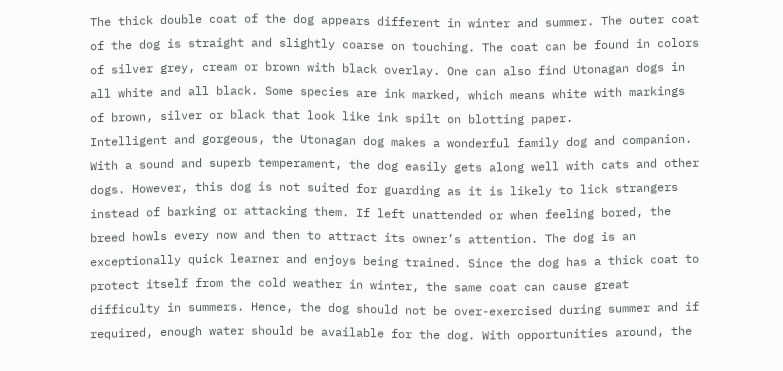The thick double coat of the dog appears different in winter and summer. The outer coat of the dog is straight and slightly coarse on touching. The coat can be found in colors of silver grey, cream or brown with black overlay. One can also find Utonagan dogs in all white and all black. Some species are ink marked, which means white with markings of brown, silver or black that look like ink spilt on blotting paper.
Intelligent and gorgeous, the Utonagan dog makes a wonderful family dog and companion. With a sound and superb temperament, the dog easily gets along well with cats and other dogs. However, this dog is not suited for guarding as it is likely to lick strangers instead of barking or attacking them. If left unattended or when feeling bored, the breed howls every now and then to attract its owner’s attention. The dog is an exceptionally quick learner and enjoys being trained. Since the dog has a thick coat to protect itself from the cold weather in winter, the same coat can cause great difficulty in summers. Hence, the dog should not be over-exercised during summer and if required, enough water should be available for the dog. With opportunities around, the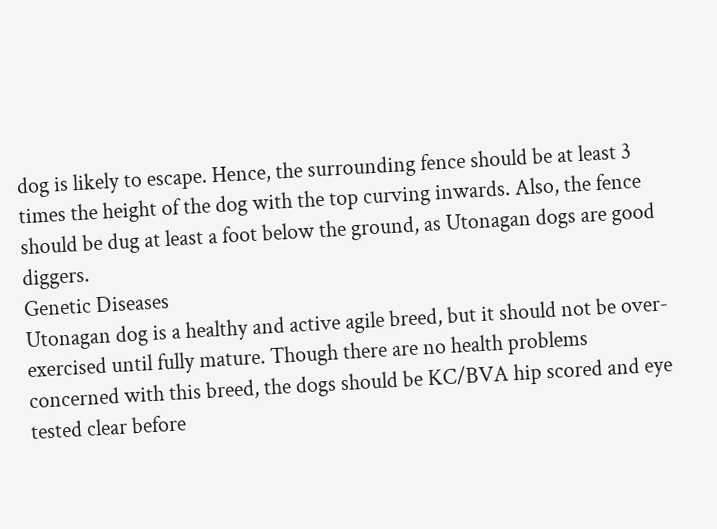dog is likely to escape. Hence, the surrounding fence should be at least 3 times the height of the dog with the top curving inwards. Also, the fence should be dug at least a foot below the ground, as Utonagan dogs are good diggers.
Genetic Diseases
Utonagan dog is a healthy and active agile breed, but it should not be over-exercised until fully mature. Though there are no health problems concerned with this breed, the dogs should be KC/BVA hip scored and eye tested clear before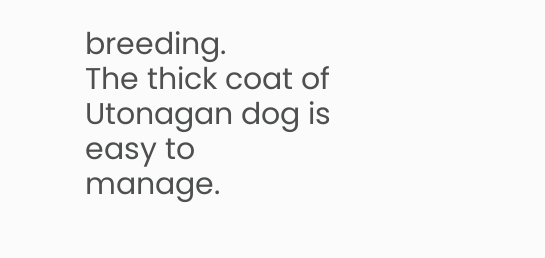breeding.
The thick coat of Utonagan dog is easy to manage.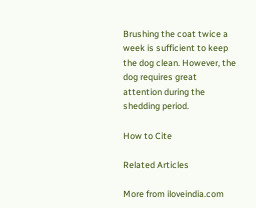Brushing the coat twice a week is sufficient to keep the dog clean. However, the dog requires great attention during the shedding period.

How to Cite

Related Articles

More from iloveindia.com